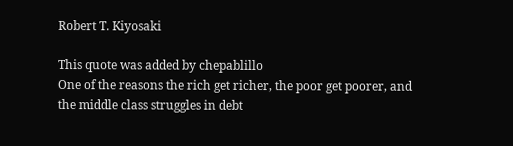Robert T. Kiyosaki

This quote was added by chepablillo
One of the reasons the rich get richer, the poor get poorer, and the middle class struggles in debt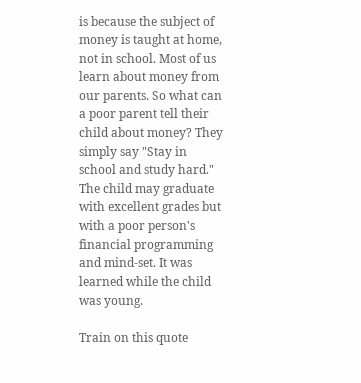is because the subject of money is taught at home, not in school. Most of us learn about money from our parents. So what can a poor parent tell their child about money? They simply say "Stay in school and study hard." The child may graduate with excellent grades but with a poor person's financial programming and mind-set. It was learned while the child was young.

Train on this quote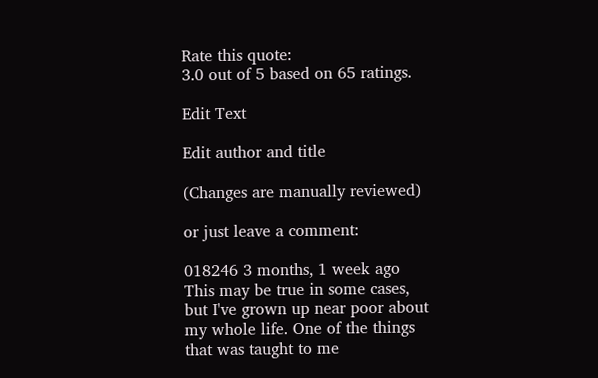Rate this quote:
3.0 out of 5 based on 65 ratings.

Edit Text

Edit author and title

(Changes are manually reviewed)

or just leave a comment:

018246 3 months, 1 week ago
This may be true in some cases, but I've grown up near poor about my whole life. One of the things that was taught to me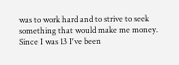was to work hard and to strive to seek something that would make me money. Since I was 13 I've been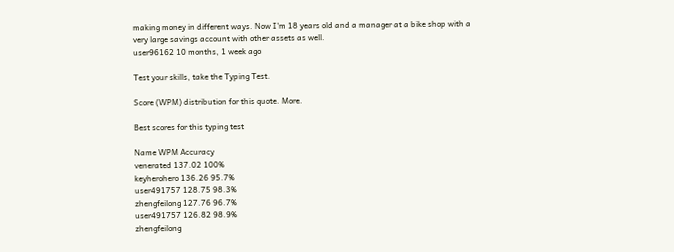making money in different ways. Now I'm 18 years old and a manager at a bike shop with a very large savings account with other assets as well.
user96162 10 months, 1 week ago

Test your skills, take the Typing Test.

Score (WPM) distribution for this quote. More.

Best scores for this typing test

Name WPM Accuracy
venerated 137.02 100%
keyherohero 136.26 95.7%
user491757 128.75 98.3%
zhengfeilong 127.76 96.7%
user491757 126.82 98.9%
zhengfeilong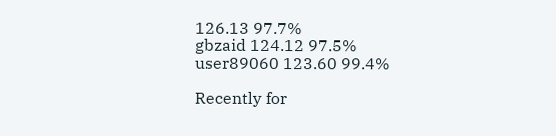126.13 97.7%
gbzaid 124.12 97.5%
user89060 123.60 99.4%

Recently for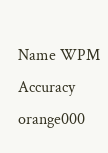Name WPM Accuracy
orange000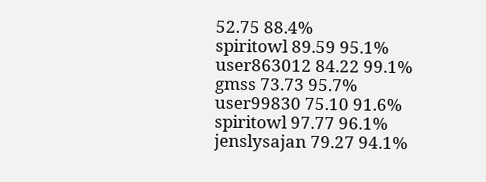52.75 88.4%
spiritowl 89.59 95.1%
user863012 84.22 99.1%
gmss 73.73 95.7%
user99830 75.10 91.6%
spiritowl 97.77 96.1%
jenslysajan 79.27 94.1%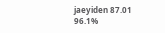jaeyiden 87.01 96.1%